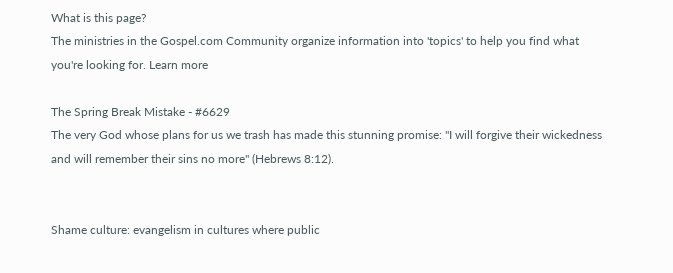What is this page?
The ministries in the Gospel.com Community organize information into 'topics' to help you find what you're looking for. Learn more

The Spring Break Mistake - #6629
The very God whose plans for us we trash has made this stunning promise: "I will forgive their wickedness and will remember their sins no more" (Hebrews 8:12).


Shame culture: evangelism in cultures where public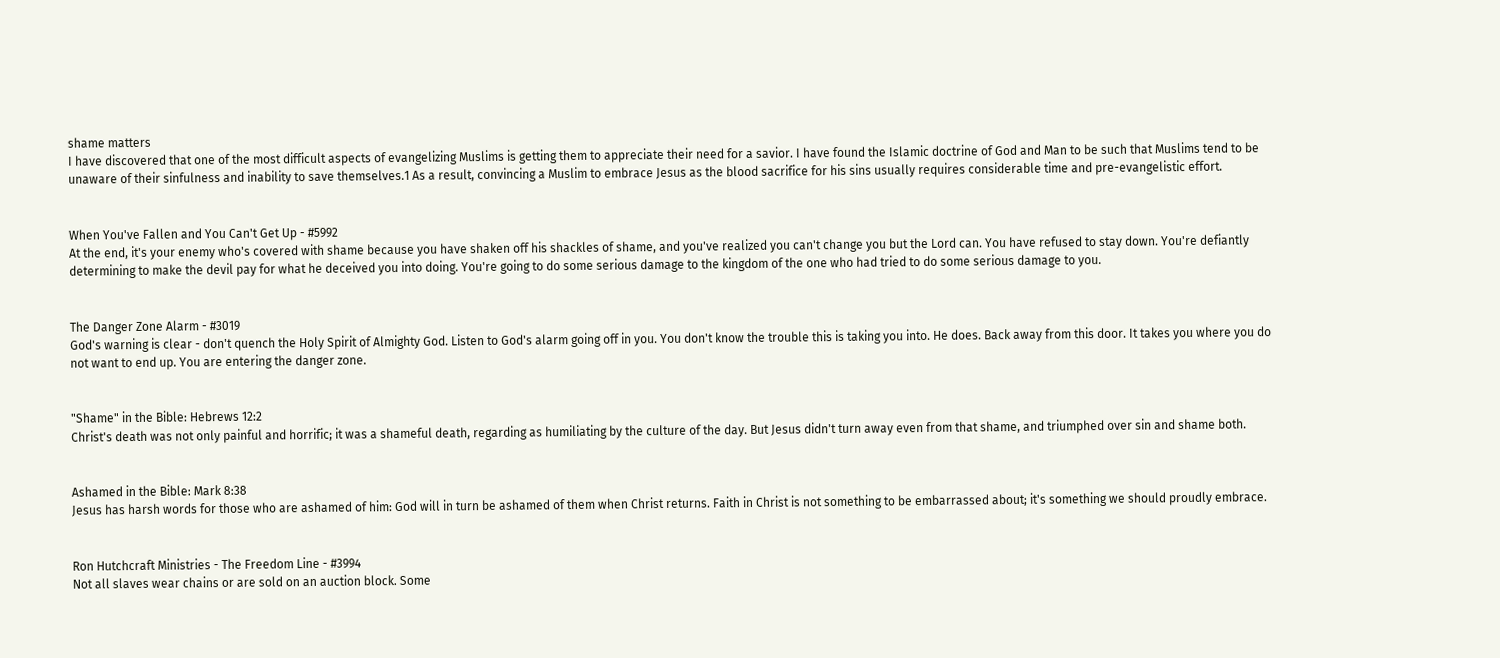shame matters
I have discovered that one of the most difficult aspects of evangelizing Muslims is getting them to appreciate their need for a savior. I have found the Islamic doctrine of God and Man to be such that Muslims tend to be unaware of their sinfulness and inability to save themselves.1 As a result, convincing a Muslim to embrace Jesus as the blood sacrifice for his sins usually requires considerable time and pre-evangelistic effort.


When You've Fallen and You Can't Get Up - #5992
At the end, it's your enemy who's covered with shame because you have shaken off his shackles of shame, and you've realized you can't change you but the Lord can. You have refused to stay down. You're defiantly determining to make the devil pay for what he deceived you into doing. You're going to do some serious damage to the kingdom of the one who had tried to do some serious damage to you.


The Danger Zone Alarm - #3019
God's warning is clear - don't quench the Holy Spirit of Almighty God. Listen to God's alarm going off in you. You don't know the trouble this is taking you into. He does. Back away from this door. It takes you where you do not want to end up. You are entering the danger zone.


"Shame" in the Bible: Hebrews 12:2
Christ's death was not only painful and horrific; it was a shameful death, regarding as humiliating by the culture of the day. But Jesus didn't turn away even from that shame, and triumphed over sin and shame both.


Ashamed in the Bible: Mark 8:38
Jesus has harsh words for those who are ashamed of him: God will in turn be ashamed of them when Christ returns. Faith in Christ is not something to be embarrassed about; it's something we should proudly embrace.


Ron Hutchcraft Ministries - The Freedom Line - #3994
Not all slaves wear chains or are sold on an auction block. Some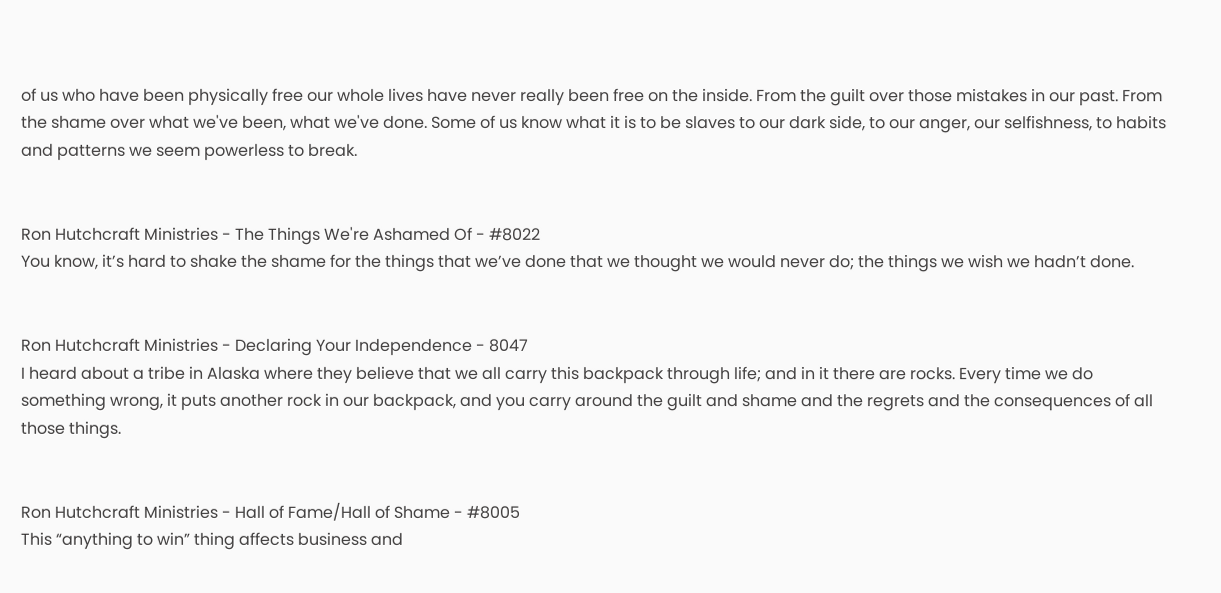of us who have been physically free our whole lives have never really been free on the inside. From the guilt over those mistakes in our past. From the shame over what we've been, what we've done. Some of us know what it is to be slaves to our dark side, to our anger, our selfishness, to habits and patterns we seem powerless to break.


Ron Hutchcraft Ministries - The Things We're Ashamed Of - #8022
You know, it’s hard to shake the shame for the things that we’ve done that we thought we would never do; the things we wish we hadn’t done.


Ron Hutchcraft Ministries - Declaring Your Independence - 8047
I heard about a tribe in Alaska where they believe that we all carry this backpack through life; and in it there are rocks. Every time we do something wrong, it puts another rock in our backpack, and you carry around the guilt and shame and the regrets and the consequences of all those things.


Ron Hutchcraft Ministries - Hall of Fame/Hall of Shame - #8005
This “anything to win” thing affects business and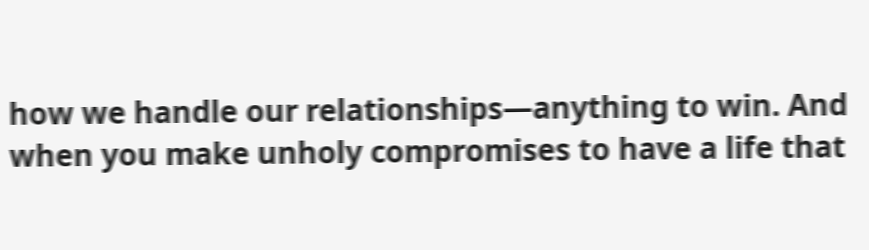how we handle our relationships—anything to win. And when you make unholy compromises to have a life that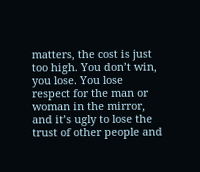matters, the cost is just too high. You don’t win, you lose. You lose respect for the man or woman in the mirror, and it’s ugly to lose the trust of other people and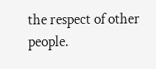the respect of other people.